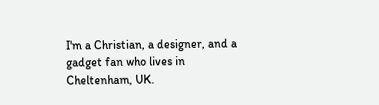I'm a Christian, a designer, and a gadget fan who lives in Cheltenham, UK.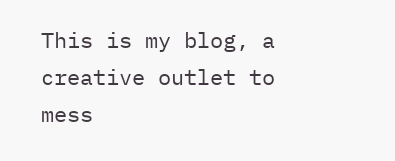This is my blog, a creative outlet to mess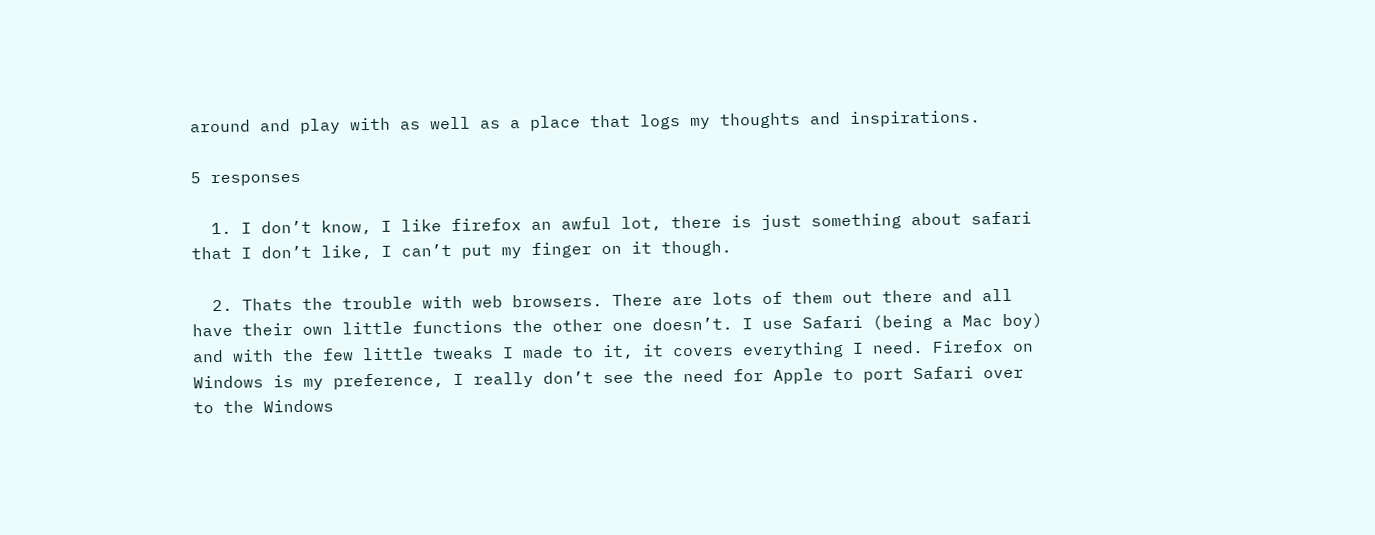around and play with as well as a place that logs my thoughts and inspirations.

5 responses

  1. I don’t know, I like firefox an awful lot, there is just something about safari that I don’t like, I can’t put my finger on it though.

  2. Thats the trouble with web browsers. There are lots of them out there and all have their own little functions the other one doesn’t. I use Safari (being a Mac boy) and with the few little tweaks I made to it, it covers everything I need. Firefox on Windows is my preference, I really don’t see the need for Apple to port Safari over to the Windows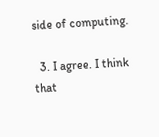side of computing.

  3. I agree. I think that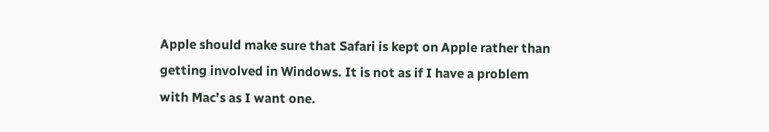Apple should make sure that Safari is kept on Apple rather than getting involved in Windows. It is not as if I have a problem with Mac’s as I want one.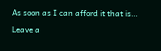As soon as I can afford it that is…

Leave a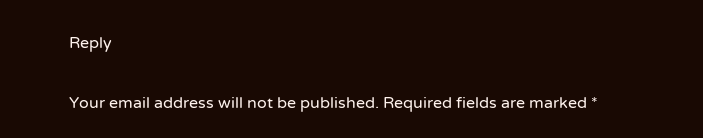Reply

Your email address will not be published. Required fields are marked *